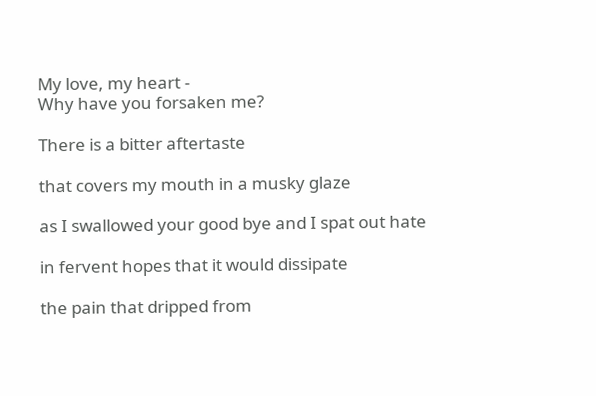My love, my heart -
Why have you forsaken me?

There is a bitter aftertaste

that covers my mouth in a musky glaze

as I swallowed your good bye and I spat out hate

in fervent hopes that it would dissipate

the pain that dripped from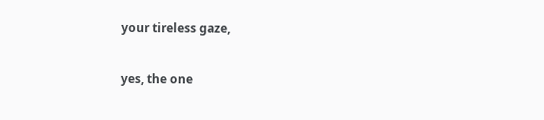your tireless gaze,

yes, the one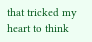that tricked my heart to think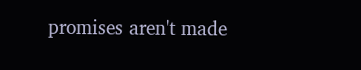promises aren't made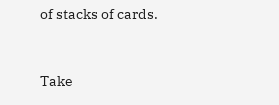of stacks of cards.


Take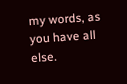my words, as you have all else.